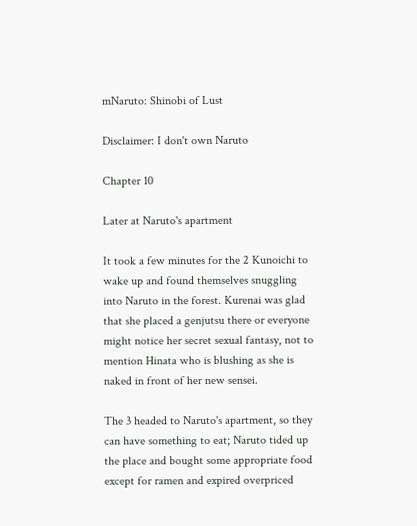mNaruto: Shinobi of Lust

Disclaimer: I don't own Naruto

Chapter 10

Later at Naruto's apartment

It took a few minutes for the 2 Kunoichi to wake up and found themselves snuggling into Naruto in the forest. Kurenai was glad that she placed a genjutsu there or everyone might notice her secret sexual fantasy, not to mention Hinata who is blushing as she is naked in front of her new sensei.

The 3 headed to Naruto's apartment, so they can have something to eat; Naruto tided up the place and bought some appropriate food except for ramen and expired overpriced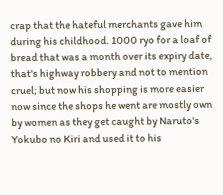crap that the hateful merchants gave him during his childhood. 1000 ryo for a loaf of bread that was a month over its expiry date, that's highway robbery and not to mention cruel; but now his shopping is more easier now since the shops he went are mostly own by women as they get caught by Naruto's Yokubo no Kiri and used it to his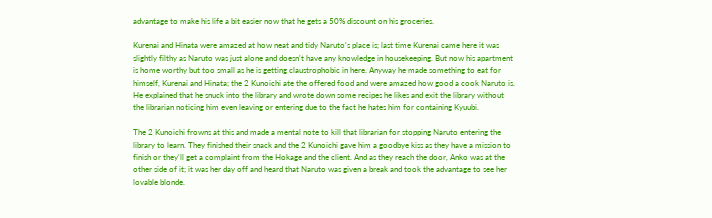advantage to make his life a bit easier now that he gets a 50% discount on his groceries.

Kurenai and Hinata were amazed at how neat and tidy Naruto's place is; last time Kurenai came here it was slightly filthy as Naruto was just alone and doesn't have any knowledge in housekeeping. But now his apartment is home worthy but too small as he is getting claustrophobic in here. Anyway he made something to eat for himself, Kurenai and Hinata; the 2 Kunoichi ate the offered food and were amazed how good a cook Naruto is. He explained that he snuck into the library and wrote down some recipes he likes and exit the library without the librarian noticing him even leaving or entering due to the fact he hates him for containing Kyuubi.

The 2 Kunoichi frowns at this and made a mental note to kill that librarian for stopping Naruto entering the library to learn. They finished their snack and the 2 Kunoichi gave him a goodbye kiss as they have a mission to finish or they'll get a complaint from the Hokage and the client. And as they reach the door, Anko was at the other side of it; it was her day off and heard that Naruto was given a break and took the advantage to see her lovable blonde.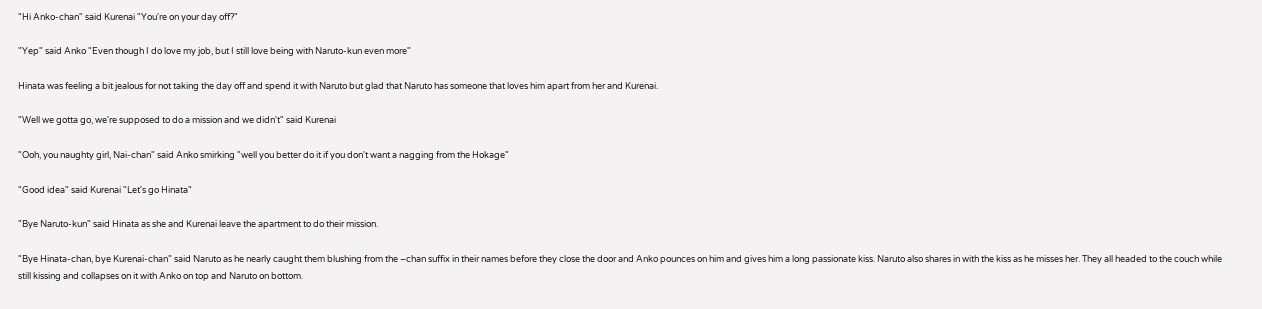"Hi Anko-chan" said Kurenai "You're on your day off?"

"Yep" said Anko "Even though I do love my job, but I still love being with Naruto-kun even more"

Hinata was feeling a bit jealous for not taking the day off and spend it with Naruto but glad that Naruto has someone that loves him apart from her and Kurenai.

"Well we gotta go, we're supposed to do a mission and we didn't" said Kurenai

"Ooh, you naughty girl, Nai-chan" said Anko smirking "well you better do it if you don't want a nagging from the Hokage"

"Good idea" said Kurenai "Let's go Hinata"

"Bye Naruto-kun" said Hinata as she and Kurenai leave the apartment to do their mission.

"Bye Hinata-chan, bye Kurenai-chan" said Naruto as he nearly caught them blushing from the –chan suffix in their names before they close the door and Anko pounces on him and gives him a long passionate kiss. Naruto also shares in with the kiss as he misses her. They all headed to the couch while still kissing and collapses on it with Anko on top and Naruto on bottom.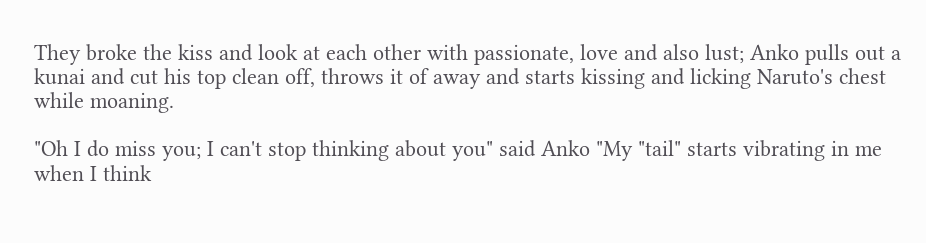They broke the kiss and look at each other with passionate, love and also lust; Anko pulls out a kunai and cut his top clean off, throws it of away and starts kissing and licking Naruto's chest while moaning.

"Oh I do miss you; I can't stop thinking about you" said Anko "My "tail" starts vibrating in me when I think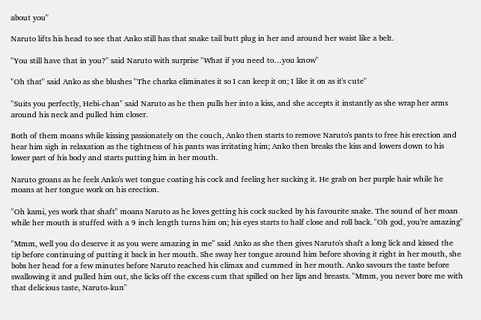about you"

Naruto lifts his head to see that Anko still has that snake tail butt plug in her and around her waist like a belt.

"You still have that in you?" said Naruto with surprise "What if you need to…you know"

"Oh that" said Anko as she blushes "The charka eliminates it so I can keep it on; I like it on as it's cute"

"Suits you perfectly, Hebi-chan" said Naruto as he then pulls her into a kiss, and she accepts it instantly as she wrap her arms around his neck and pulled him closer.

Both of them moans while kissing passionately on the couch, Anko then starts to remove Naruto's pants to free his erection and hear him sigh in relaxation as the tightness of his pants was irritating him; Anko then breaks the kiss and lowers down to his lower part of his body and starts putting him in her mouth.

Naruto groans as he feels Anko's wet tongue coating his cock and feeling her sucking it. He grab on her purple hair while he moans at her tongue work on his erection.

"Oh kami, yes work that shaft" moans Naruto as he loves getting his cock sucked by his favourite snake. The sound of her moan while her mouth is stuffed with a 9 inch length turns him on; his eyes starts to half close and roll back. "Oh god, you're amazing"

"Mmm, well you do deserve it as you were amazing in me" said Anko as she then gives Naruto's shaft a long lick and kissed the tip before continuing of putting it back in her mouth. She sway her tongue around him before shoving it right in her mouth, she bobs her head for a few minutes before Naruto reached his climax and cummed in her mouth. Anko savours the taste before swallowing it and pulled him out, she licks off the excess cum that spilled on her lips and breasts. "Mmm, you never bore me with that delicious taste, Naruto-kun"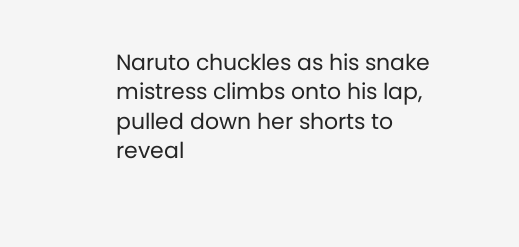Naruto chuckles as his snake mistress climbs onto his lap, pulled down her shorts to reveal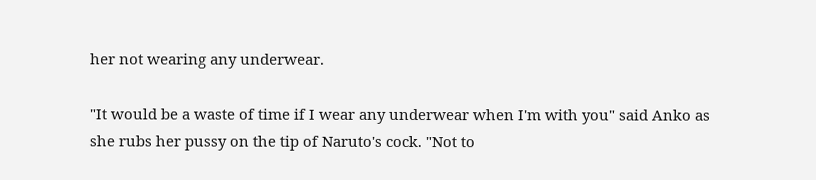her not wearing any underwear.

"It would be a waste of time if I wear any underwear when I'm with you" said Anko as she rubs her pussy on the tip of Naruto's cock. "Not to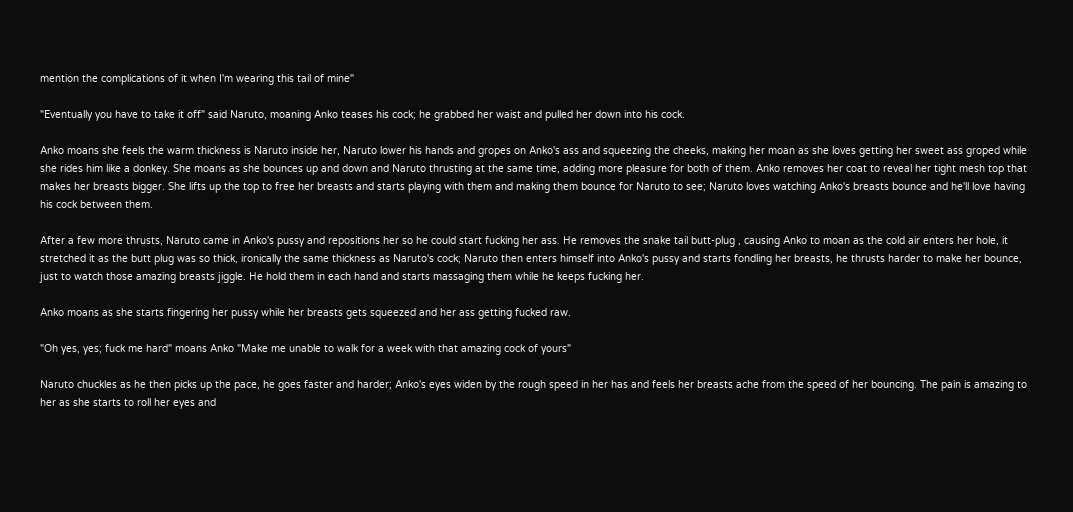mention the complications of it when I'm wearing this tail of mine"

"Eventually you have to take it off" said Naruto, moaning Anko teases his cock; he grabbed her waist and pulled her down into his cock.

Anko moans she feels the warm thickness is Naruto inside her, Naruto lower his hands and gropes on Anko's ass and squeezing the cheeks, making her moan as she loves getting her sweet ass groped while she rides him like a donkey. She moans as she bounces up and down and Naruto thrusting at the same time, adding more pleasure for both of them. Anko removes her coat to reveal her tight mesh top that makes her breasts bigger. She lifts up the top to free her breasts and starts playing with them and making them bounce for Naruto to see; Naruto loves watching Anko's breasts bounce and he'll love having his cock between them.

After a few more thrusts, Naruto came in Anko's pussy and repositions her so he could start fucking her ass. He removes the snake tail butt-plug , causing Anko to moan as the cold air enters her hole, it stretched it as the butt plug was so thick, ironically the same thickness as Naruto's cock; Naruto then enters himself into Anko's pussy and starts fondling her breasts, he thrusts harder to make her bounce, just to watch those amazing breasts jiggle. He hold them in each hand and starts massaging them while he keeps fucking her.

Anko moans as she starts fingering her pussy while her breasts gets squeezed and her ass getting fucked raw.

"Oh yes, yes; fuck me hard" moans Anko "Make me unable to walk for a week with that amazing cock of yours"

Naruto chuckles as he then picks up the pace, he goes faster and harder; Anko's eyes widen by the rough speed in her has and feels her breasts ache from the speed of her bouncing. The pain is amazing to her as she starts to roll her eyes and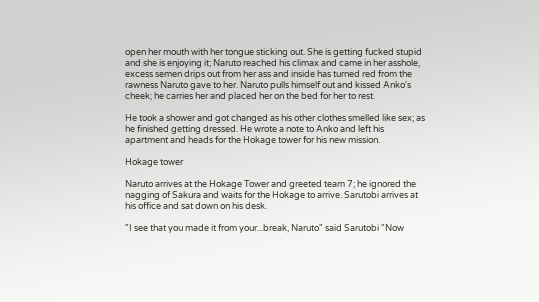open her mouth with her tongue sticking out. She is getting fucked stupid and she is enjoying it; Naruto reached his climax and came in her asshole, excess semen drips out from her ass and inside has turned red from the rawness Naruto gave to her. Naruto pulls himself out and kissed Anko's cheek; he carries her and placed her on the bed for her to rest.

He took a shower and got changed as his other clothes smelled like sex; as he finished getting dressed. He wrote a note to Anko and left his apartment and heads for the Hokage tower for his new mission.

Hokage tower

Naruto arrives at the Hokage Tower and greeted team 7; he ignored the nagging of Sakura and waits for the Hokage to arrive. Sarutobi arrives at his office and sat down on his desk.

"I see that you made it from your...break, Naruto" said Sarutobi "Now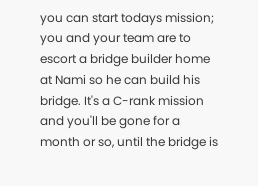you can start todays mission; you and your team are to escort a bridge builder home at Nami so he can build his bridge. It's a C-rank mission and you'll be gone for a month or so, until the bridge is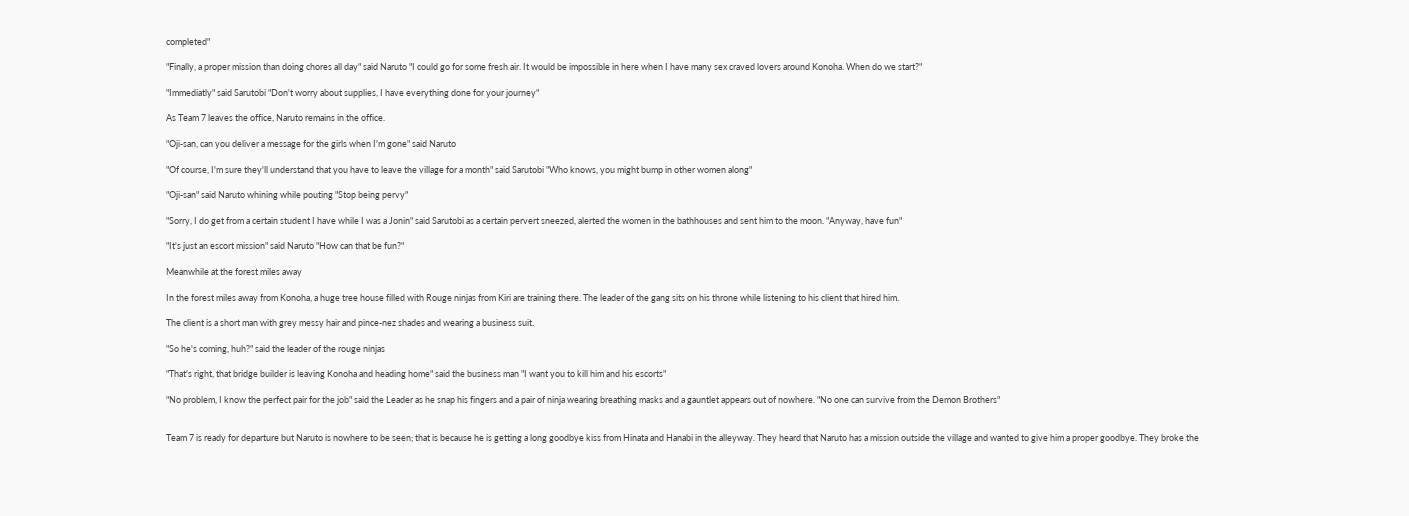completed"

"Finally, a proper mission than doing chores all day" said Naruto "I could go for some fresh air. It would be impossible in here when I have many sex craved lovers around Konoha. When do we start?"

"Immediatly" said Sarutobi "Don't worry about supplies, I have everything done for your journey"

As Team 7 leaves the office, Naruto remains in the office.

"Oji-san, can you deliver a message for the girls when I'm gone" said Naruto

"Of course, I'm sure they'll understand that you have to leave the village for a month" said Sarutobi "Who knows, you might bump in other women along"

"Oji-san" said Naruto whining while pouting "Stop being pervy"

"Sorry, I do get from a certain student I have while I was a Jonin" said Sarutobi as a certain pervert sneezed, alerted the women in the bathhouses and sent him to the moon. "Anyway, have fun"

"It's just an escort mission" said Naruto "How can that be fun?"

Meanwhile at the forest miles away

In the forest miles away from Konoha, a huge tree house filled with Rouge ninjas from Kiri are training there. The leader of the gang sits on his throne while listening to his client that hired him.

The client is a short man with grey messy hair and pince-nez shades and wearing a business suit.

"So he's coming, huh?" said the leader of the rouge ninjas

"That's right, that bridge builder is leaving Konoha and heading home" said the business man "I want you to kill him and his escorts"

"No problem, I know the perfect pair for the job" said the Leader as he snap his fingers and a pair of ninja wearing breathing masks and a gauntlet appears out of nowhere. "No one can survive from the Demon Brothers"


Team 7 is ready for departure but Naruto is nowhere to be seen; that is because he is getting a long goodbye kiss from Hinata and Hanabi in the alleyway. They heard that Naruto has a mission outside the village and wanted to give him a proper goodbye. They broke the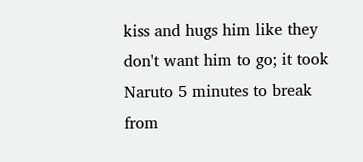kiss and hugs him like they don't want him to go; it took Naruto 5 minutes to break from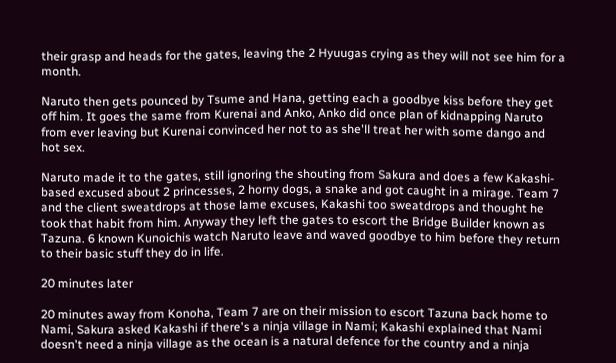their grasp and heads for the gates, leaving the 2 Hyuugas crying as they will not see him for a month.

Naruto then gets pounced by Tsume and Hana, getting each a goodbye kiss before they get off him. It goes the same from Kurenai and Anko, Anko did once plan of kidnapping Naruto from ever leaving but Kurenai convinced her not to as she'll treat her with some dango and hot sex.

Naruto made it to the gates, still ignoring the shouting from Sakura and does a few Kakashi-based excused about 2 princesses, 2 horny dogs, a snake and got caught in a mirage. Team 7 and the client sweatdrops at those lame excuses, Kakashi too sweatdrops and thought he took that habit from him. Anyway they left the gates to escort the Bridge Builder known as Tazuna. 6 known Kunoichis watch Naruto leave and waved goodbye to him before they return to their basic stuff they do in life.

20 minutes later

20 minutes away from Konoha, Team 7 are on their mission to escort Tazuna back home to Nami, Sakura asked Kakashi if there's a ninja village in Nami; Kakashi explained that Nami doesn't need a ninja village as the ocean is a natural defence for the country and a ninja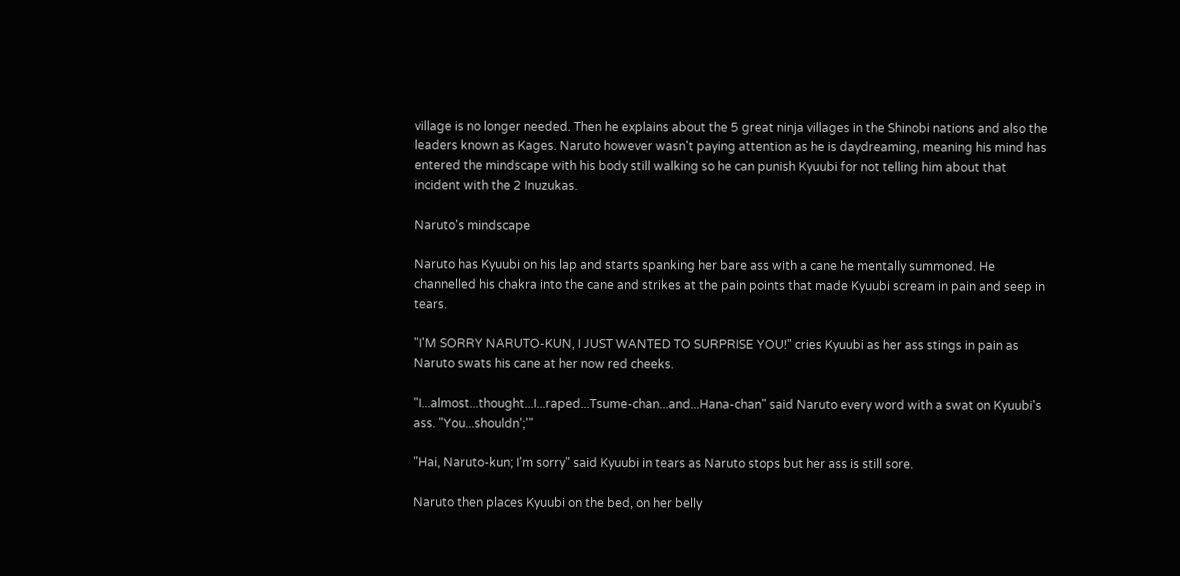village is no longer needed. Then he explains about the 5 great ninja villages in the Shinobi nations and also the leaders known as Kages. Naruto however wasn't paying attention as he is daydreaming, meaning his mind has entered the mindscape with his body still walking so he can punish Kyuubi for not telling him about that incident with the 2 Inuzukas.

Naruto's mindscape

Naruto has Kyuubi on his lap and starts spanking her bare ass with a cane he mentally summoned. He channelled his chakra into the cane and strikes at the pain points that made Kyuubi scream in pain and seep in tears.

"I'M SORRY NARUTO-KUN, I JUST WANTED TO SURPRISE YOU!" cries Kyuubi as her ass stings in pain as Naruto swats his cane at her now red cheeks.

"I...almost...thought...I...raped...Tsume-chan...and...Hana-chan" said Naruto every word with a swat on Kyuubi's ass. "You...shouldn';'"

"Hai, Naruto-kun; I'm sorry" said Kyuubi in tears as Naruto stops but her ass is still sore.

Naruto then places Kyuubi on the bed, on her belly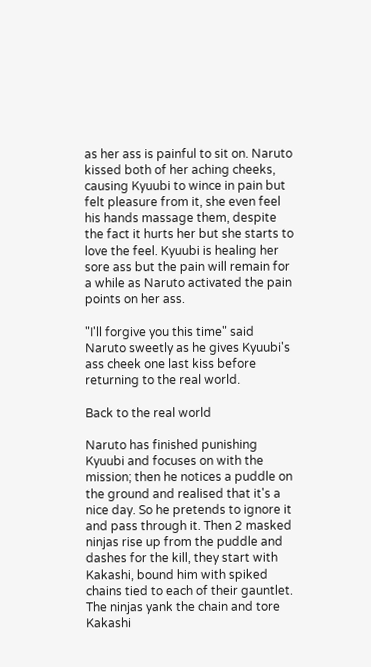as her ass is painful to sit on. Naruto kissed both of her aching cheeks, causing Kyuubi to wince in pain but felt pleasure from it, she even feel his hands massage them, despite the fact it hurts her but she starts to love the feel. Kyuubi is healing her sore ass but the pain will remain for a while as Naruto activated the pain points on her ass.

"I'll forgive you this time" said Naruto sweetly as he gives Kyuubi's ass cheek one last kiss before returning to the real world.

Back to the real world

Naruto has finished punishing Kyuubi and focuses on with the mission; then he notices a puddle on the ground and realised that it's a nice day. So he pretends to ignore it and pass through it. Then 2 masked ninjas rise up from the puddle and dashes for the kill, they start with Kakashi, bound him with spiked chains tied to each of their gauntlet. The ninjas yank the chain and tore Kakashi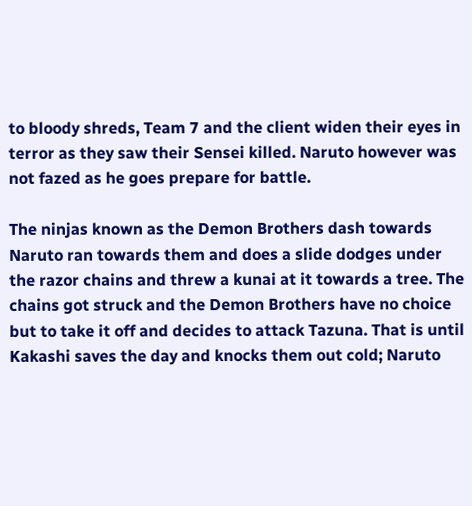to bloody shreds, Team 7 and the client widen their eyes in terror as they saw their Sensei killed. Naruto however was not fazed as he goes prepare for battle.

The ninjas known as the Demon Brothers dash towards Naruto ran towards them and does a slide dodges under the razor chains and threw a kunai at it towards a tree. The chains got struck and the Demon Brothers have no choice but to take it off and decides to attack Tazuna. That is until Kakashi saves the day and knocks them out cold; Naruto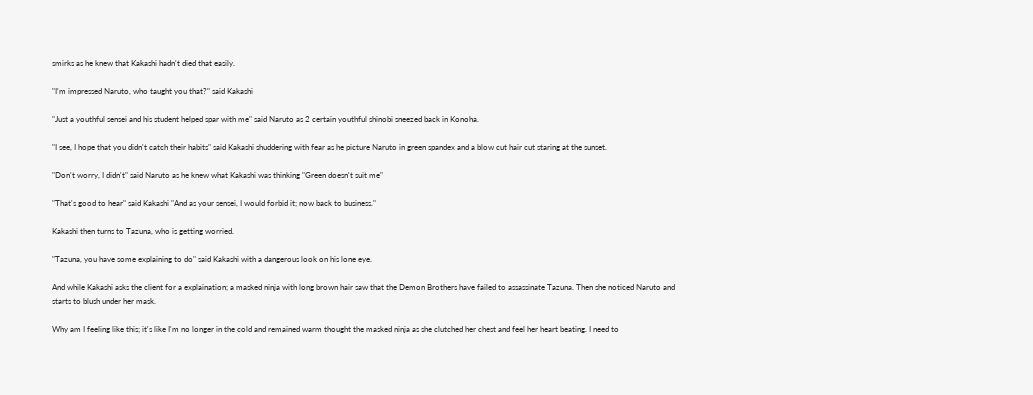smirks as he knew that Kakashi hadn't died that easily.

"I'm impressed Naruto, who taught you that?" said Kakashi

"Just a youthful sensei and his student helped spar with me" said Naruto as 2 certain youthful shinobi sneezed back in Konoha.

"I see, I hope that you didn't catch their habits" said Kakashi shuddering with fear as he picture Naruto in green spandex and a blow cut hair cut staring at the sunset.

"Don't worry, I didn't" said Naruto as he knew what Kakashi was thinking "Green doesn't suit me"

"That's good to hear" said Kakashi "And as your sensei, I would forbid it; now back to business."

Kakashi then turns to Tazuna, who is getting worried.

"Tazuna, you have some explaining to do" said Kakashi with a dangerous look on his lone eye.

And while Kakashi asks the client for a explaination; a masked ninja with long brown hair saw that the Demon Brothers have failed to assassinate Tazuna. Then she noticed Naruto and starts to blush under her mask.

Why am I feeling like this; it's like I'm no longer in the cold and remained warm thought the masked ninja as she clutched her chest and feel her heart beating. I need to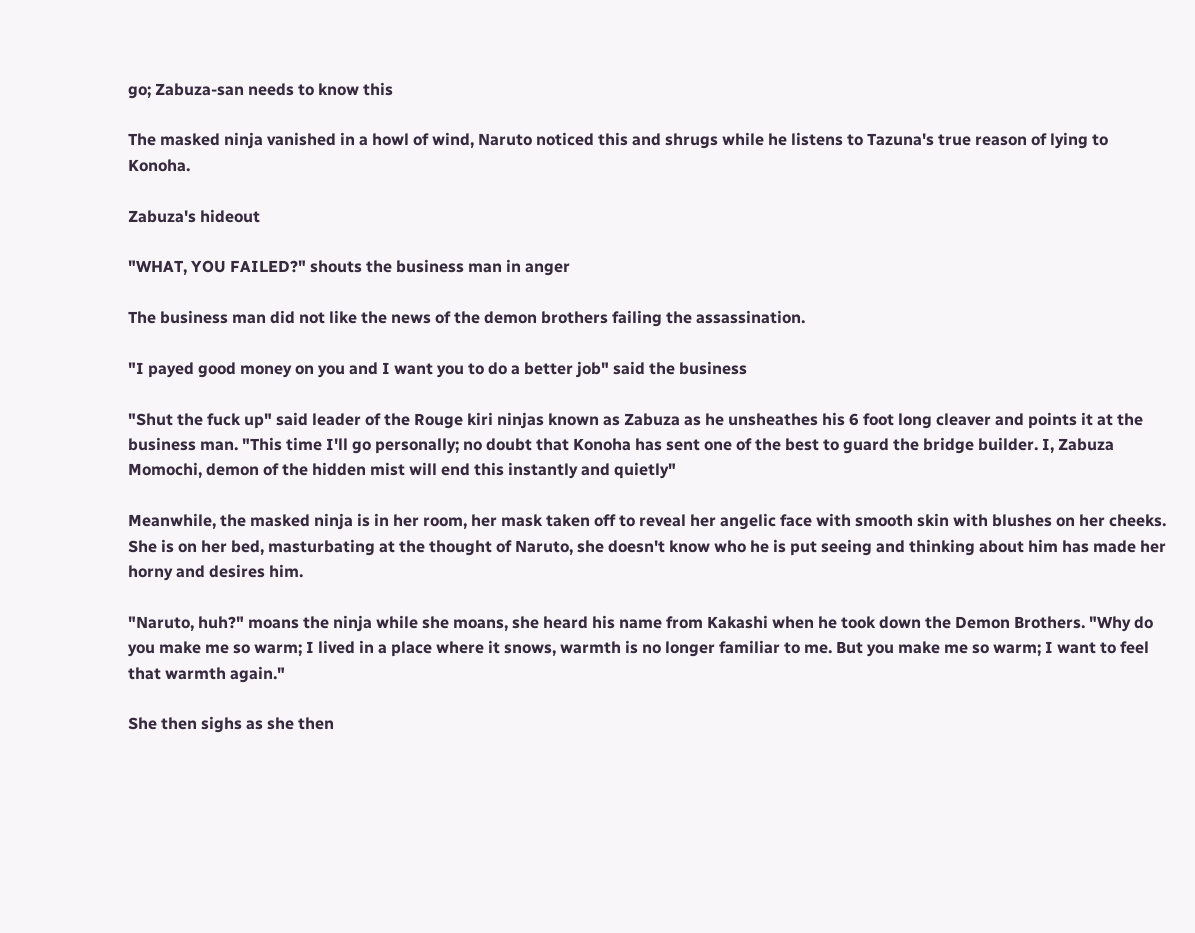go; Zabuza-san needs to know this

The masked ninja vanished in a howl of wind, Naruto noticed this and shrugs while he listens to Tazuna's true reason of lying to Konoha.

Zabuza's hideout

"WHAT, YOU FAILED?" shouts the business man in anger

The business man did not like the news of the demon brothers failing the assassination.

"I payed good money on you and I want you to do a better job" said the business

"Shut the fuck up" said leader of the Rouge kiri ninjas known as Zabuza as he unsheathes his 6 foot long cleaver and points it at the business man. "This time I'll go personally; no doubt that Konoha has sent one of the best to guard the bridge builder. I, Zabuza Momochi, demon of the hidden mist will end this instantly and quietly"

Meanwhile, the masked ninja is in her room, her mask taken off to reveal her angelic face with smooth skin with blushes on her cheeks. She is on her bed, masturbating at the thought of Naruto, she doesn't know who he is put seeing and thinking about him has made her horny and desires him.

"Naruto, huh?" moans the ninja while she moans, she heard his name from Kakashi when he took down the Demon Brothers. "Why do you make me so warm; I lived in a place where it snows, warmth is no longer familiar to me. But you make me so warm; I want to feel that warmth again."

She then sighs as she then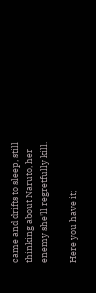came and drifts to sleep, still thinking about Naruto, her enemy she'll regretfully kill.

Here you have it;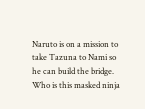Naruto is on a mission to take Tazuna to Nami so he can build the bridge. Who is this masked ninja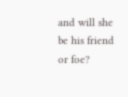and will she be his friend or foe?